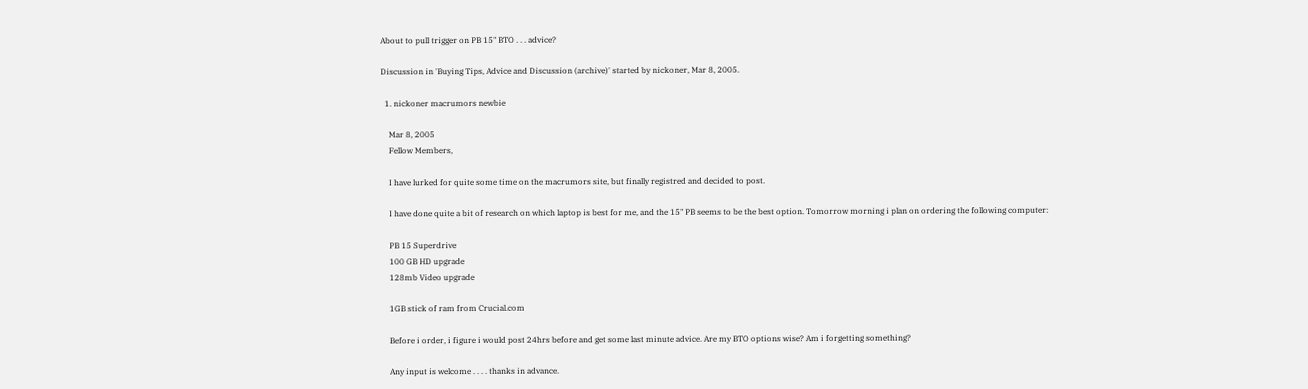About to pull trigger on PB 15" BTO . . . advice?

Discussion in 'Buying Tips, Advice and Discussion (archive)' started by nickoner, Mar 8, 2005.

  1. nickoner macrumors newbie

    Mar 8, 2005
    Fellow Members,

    I have lurked for quite some time on the macrumors site, but finally registred and decided to post.

    I have done quite a bit of research on which laptop is best for me, and the 15" PB seems to be the best option. Tomorrow morning i plan on ordering the following computer:

    PB 15 Superdrive
    100 GB HD upgrade
    128mb Video upgrade

    1GB stick of ram from Crucial.com

    Before i order, i figure i would post 24hrs before and get some last minute advice. Are my BTO options wise? Am i forgetting something?

    Any input is welcome . . . . thanks in advance.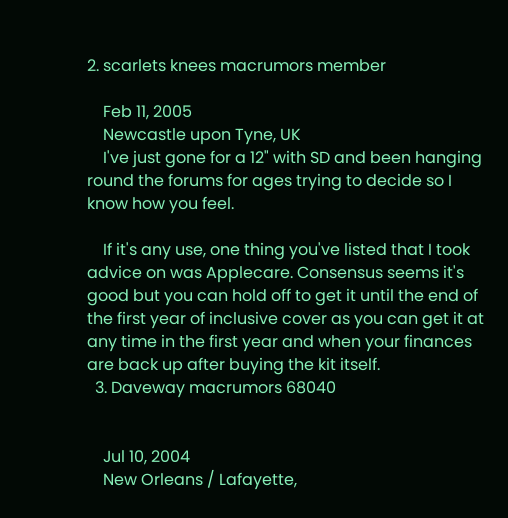2. scarlets knees macrumors member

    Feb 11, 2005
    Newcastle upon Tyne, UK
    I've just gone for a 12" with SD and been hanging round the forums for ages trying to decide so I know how you feel.

    If it's any use, one thing you've listed that I took advice on was Applecare. Consensus seems it's good but you can hold off to get it until the end of the first year of inclusive cover as you can get it at any time in the first year and when your finances are back up after buying the kit itself.
  3. Daveway macrumors 68040


    Jul 10, 2004
    New Orleans / Lafayette,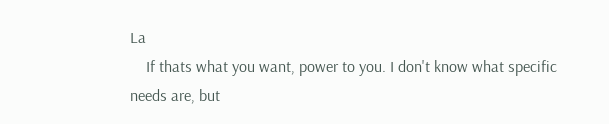La
    If thats what you want, power to you. I don't know what specific needs are, but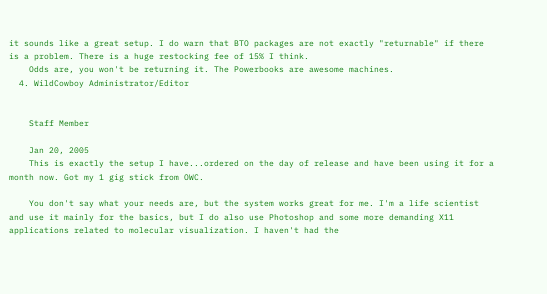it sounds like a great setup. I do warn that BTO packages are not exactly "returnable" if there is a problem. There is a huge restocking fee of 15% I think.
    Odds are, you won't be returning it. The Powerbooks are awesome machines.
  4. WildCowboy Administrator/Editor


    Staff Member

    Jan 20, 2005
    This is exactly the setup I have...ordered on the day of release and have been using it for a month now. Got my 1 gig stick from OWC.

    You don't say what your needs are, but the system works great for me. I'm a life scientist and use it mainly for the basics, but I do also use Photoshop and some more demanding X11 applications related to molecular visualization. I haven't had the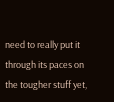need to really put it through its paces on the tougher stuff yet,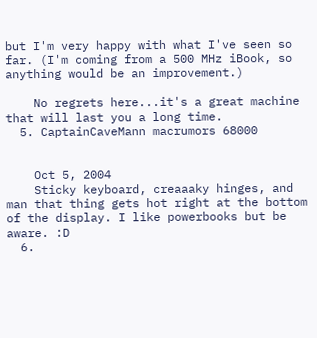but I'm very happy with what I've seen so far. (I'm coming from a 500 MHz iBook, so anything would be an improvement.)

    No regrets here...it's a great machine that will last you a long time.
  5. CaptainCaveMann macrumors 68000


    Oct 5, 2004
    Sticky keyboard, creaaaky hinges, and man that thing gets hot right at the bottom of the display. I like powerbooks but be aware. :D
  6.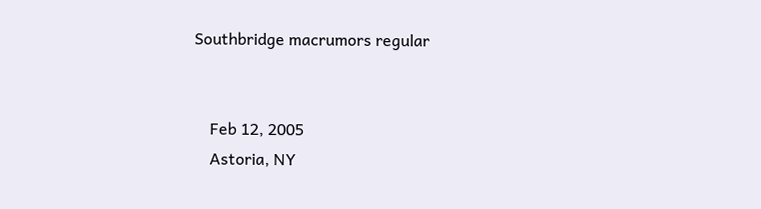Southbridge macrumors regular


    Feb 12, 2005
    Astoria, NY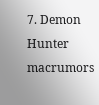7. Demon Hunter macrumors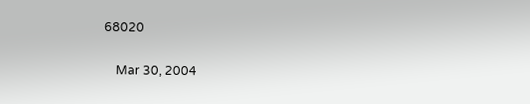68020

    Mar 30, 2004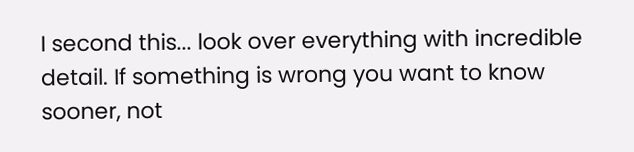I second this... look over everything with incredible detail. If something is wrong you want to know sooner, not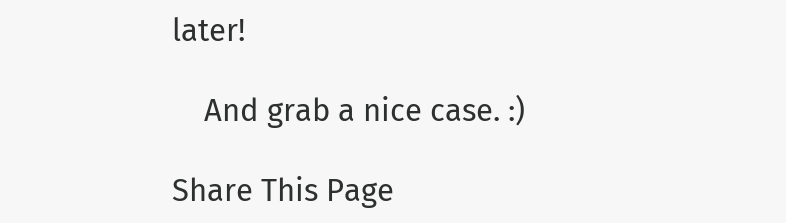later!

    And grab a nice case. :)

Share This Page